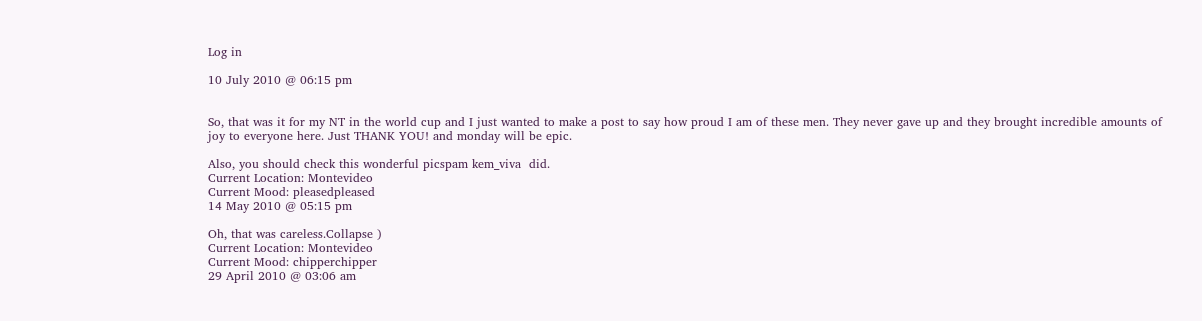Log in

10 July 2010 @ 06:15 pm


So, that was it for my NT in the world cup and I just wanted to make a post to say how proud I am of these men. They never gave up and they brought incredible amounts of joy to everyone here. Just THANK YOU! and monday will be epic.

Also, you should check this wonderful picspam kem_viva  did.
Current Location: Montevideo
Current Mood: pleasedpleased
14 May 2010 @ 05:15 pm

Oh, that was careless.Collapse )
Current Location: Montevideo
Current Mood: chipperchipper
29 April 2010 @ 03:06 am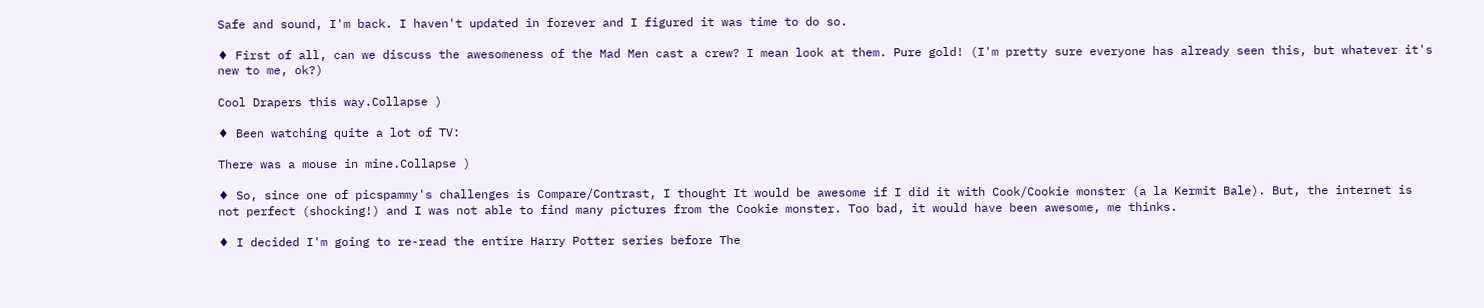Safe and sound, I'm back. I haven't updated in forever and I figured it was time to do so.

♦ First of all, can we discuss the awesomeness of the Mad Men cast a crew? I mean look at them. Pure gold! (I'm pretty sure everyone has already seen this, but whatever it's new to me, ok?)

Cool Drapers this way.Collapse )

♦ Been watching quite a lot of TV:

There was a mouse in mine.Collapse )

♦ So, since one of picspammy's challenges is Compare/Contrast, I thought It would be awesome if I did it with Cook/Cookie monster (a la Kermit Bale). But, the internet is not perfect (shocking!) and I was not able to find many pictures from the Cookie monster. Too bad, it would have been awesome, me thinks.

♦ I decided I'm going to re-read the entire Harry Potter series before The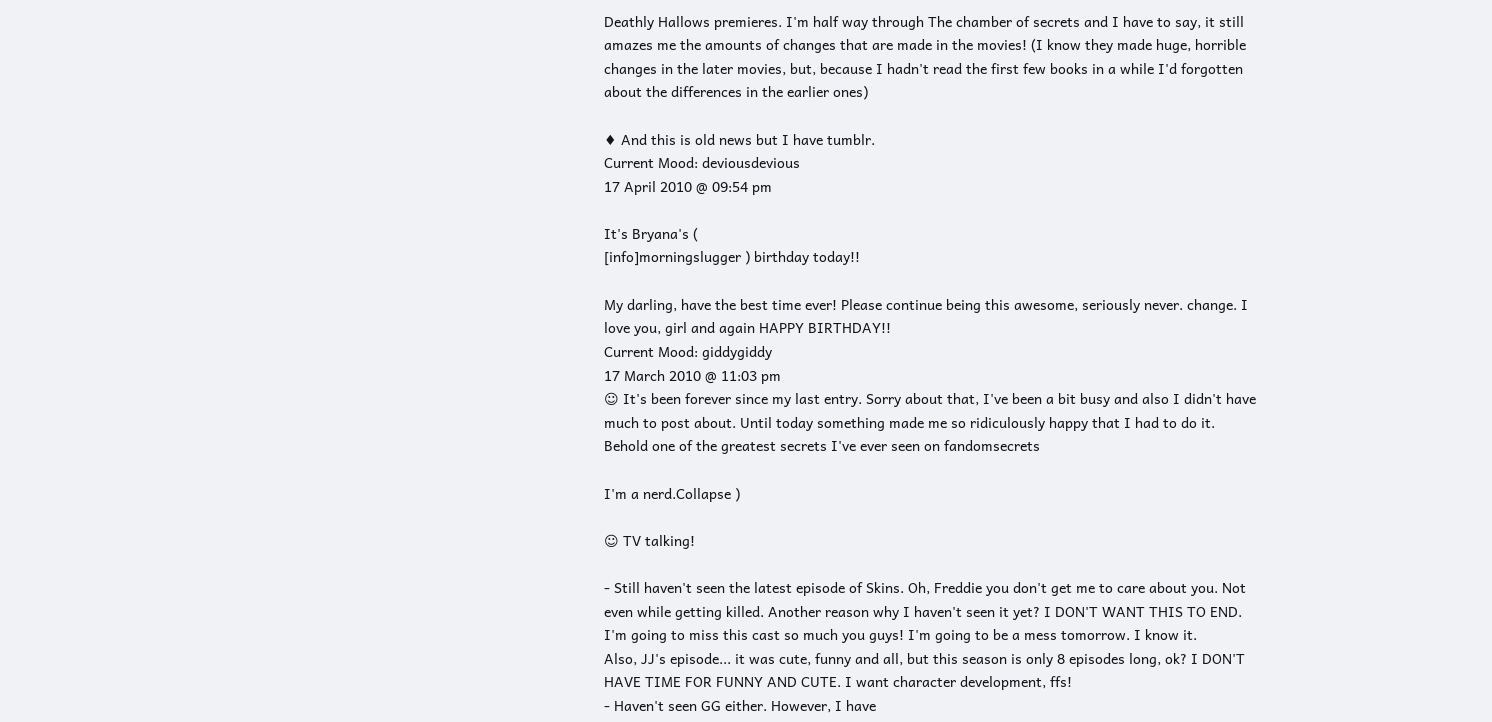Deathly Hallows premieres. I'm half way through The chamber of secrets and I have to say, it still amazes me the amounts of changes that are made in the movies! (I know they made huge, horrible changes in the later movies, but, because I hadn't read the first few books in a while I'd forgotten about the differences in the earlier ones)

♦ And this is old news but I have tumblr.
Current Mood: deviousdevious
17 April 2010 @ 09:54 pm

It's Bryana's (
[info]morningslugger ) birthday today!!

My darling, have the best time ever! Please continue being this awesome, seriously never. change. I love you, girl and again HAPPY BIRTHDAY!!
Current Mood: giddygiddy
17 March 2010 @ 11:03 pm
☺ It's been forever since my last entry. Sorry about that, I've been a bit busy and also I didn't have much to post about. Until today something made me so ridiculously happy that I had to do it. Behold one of the greatest secrets I've ever seen on fandomsecrets

I'm a nerd.Collapse )

☺ TV talking!

- Still haven't seen the latest episode of Skins. Oh, Freddie you don't get me to care about you. Not even while getting killed. Another reason why I haven't seen it yet? I DON'T WANT THIS TO END. I'm going to miss this cast so much you guys! I'm going to be a mess tomorrow. I know it.
Also, JJ's episode... it was cute, funny and all, but this season is only 8 episodes long, ok? I DON'T HAVE TIME FOR FUNNY AND CUTE. I want character development, ffs!
- Haven't seen GG either. However, I have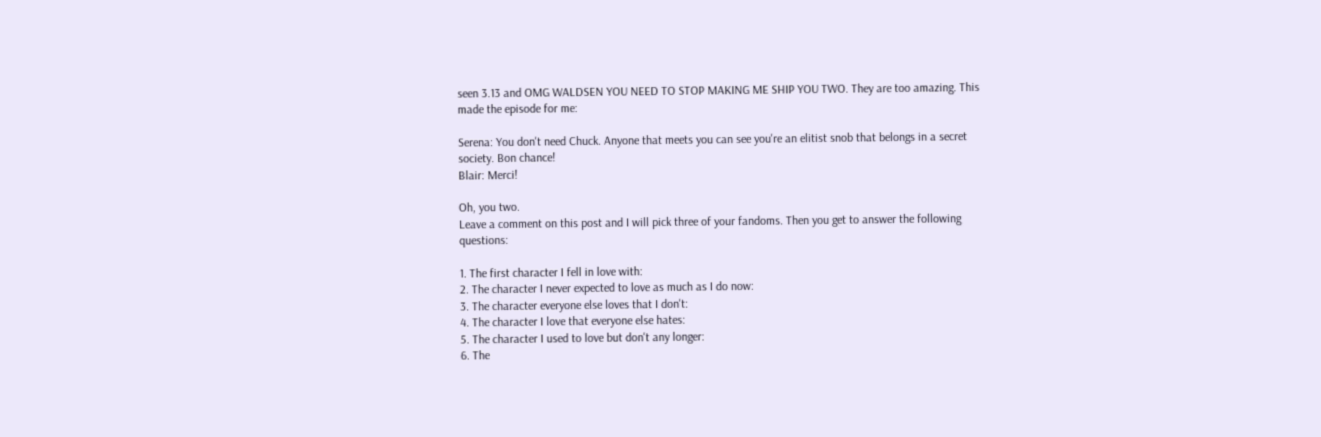seen 3.13 and OMG WALDSEN YOU NEED TO STOP MAKING ME SHIP YOU TWO. They are too amazing. This made the episode for me:

Serena: You don't need Chuck. Anyone that meets you can see you're an elitist snob that belongs in a secret society. Bon chance!
Blair: Merci!

Oh, you two.
Leave a comment on this post and I will pick three of your fandoms. Then you get to answer the following questions:

1. The first character I fell in love with:
2. The character I never expected to love as much as I do now:
3. The character everyone else loves that I don't:
4. The character I love that everyone else hates:
5. The character I used to love but don't any longer:
6. The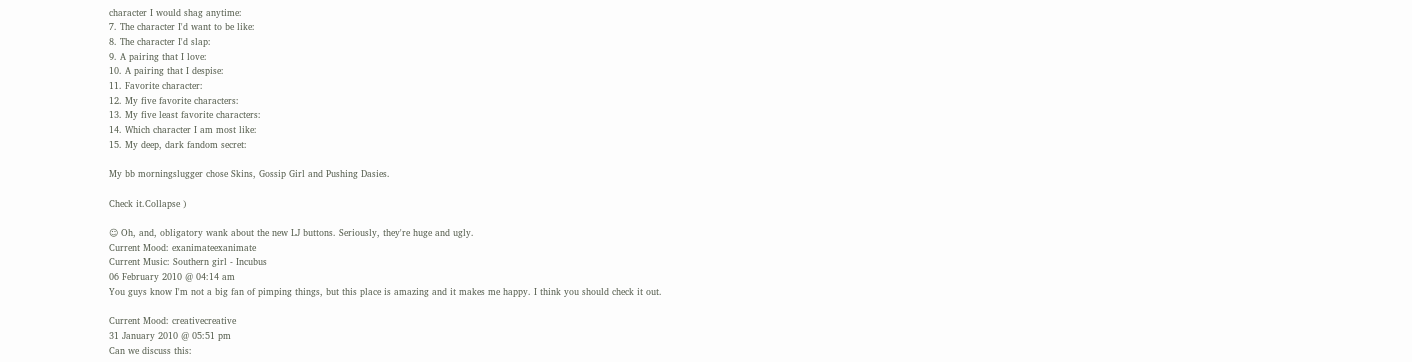character I would shag anytime:
7. The character I'd want to be like:
8. The character I'd slap:
9. A pairing that I love:
10. A pairing that I despise:
11. Favorite character:
12. My five favorite characters:
13. My five least favorite characters:
14. Which character I am most like:
15. My deep, dark fandom secret:

My bb morningslugger chose Skins, Gossip Girl and Pushing Dasies.

Check it.Collapse )

☺ Oh, and, obligatory wank about the new LJ buttons. Seriously, they're huge and ugly.
Current Mood: exanimateexanimate
Current Music: Southern girl - Incubus
06 February 2010 @ 04:14 am
You guys know I'm not a big fan of pimping things, but this place is amazing and it makes me happy. I think you should check it out.

Current Mood: creativecreative
31 January 2010 @ 05:51 pm
Can we discuss this: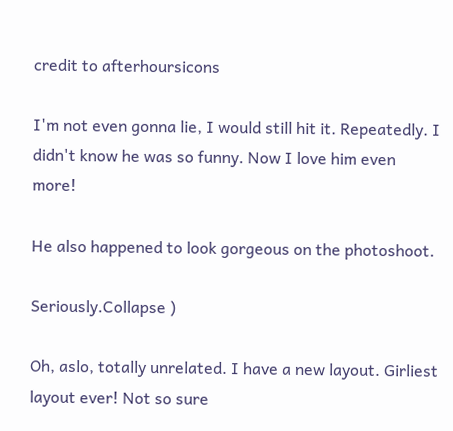credit to afterhoursicons

I'm not even gonna lie, I would still hit it. Repeatedly. I didn't know he was so funny. Now I love him even more!

He also happened to look gorgeous on the photoshoot.

Seriously.Collapse )

Oh, aslo, totally unrelated. I have a new layout. Girliest layout ever! Not so sure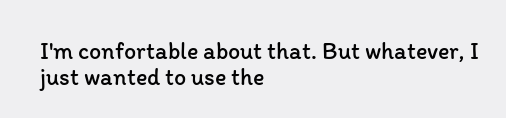I'm confortable about that. But whatever, I just wanted to use the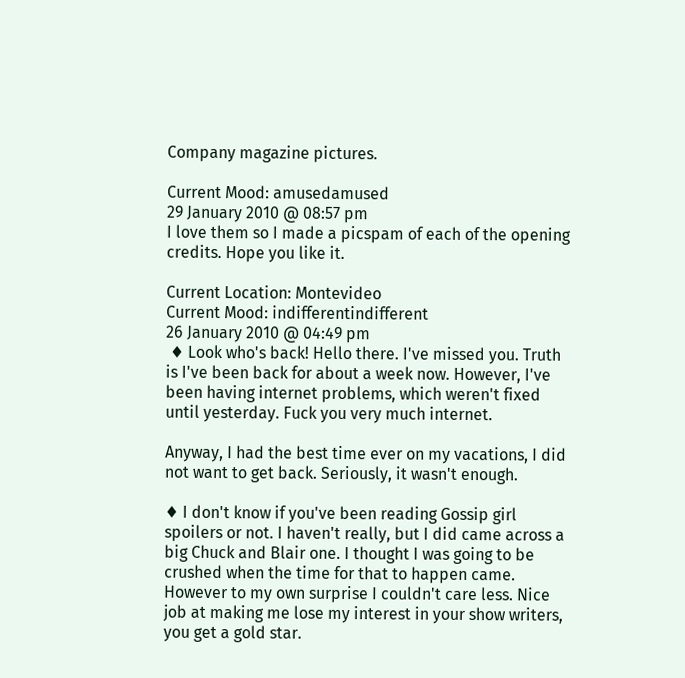Company magazine pictures.

Current Mood: amusedamused
29 January 2010 @ 08:57 pm
I love them so I made a picspam of each of the opening credits. Hope you like it.

Current Location: Montevideo
Current Mood: indifferentindifferent
26 January 2010 @ 04:49 pm
 ♦ Look who's back! Hello there. I've missed you. Truth is I've been back for about a week now. However, I've been having internet problems, which weren't fixed until yesterday. Fuck you very much internet.

Anyway, I had the best time ever on my vacations, I did not want to get back. Seriously, it wasn't enough.

♦ I don't know if you've been reading Gossip girl spoilers or not. I haven't really, but I did came across a big Chuck and Blair one. I thought I was going to be crushed when the time for that to happen came. However to my own surprise I couldn't care less. Nice job at making me lose my interest in your show writers, you get a gold star.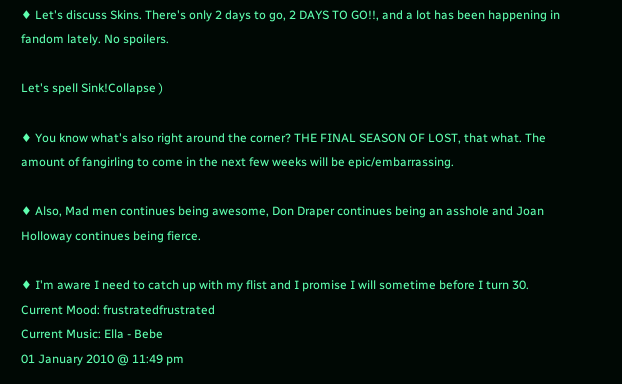♦ Let's discuss Skins. There's only 2 days to go, 2 DAYS TO GO!!, and a lot has been happening in fandom lately. No spoilers.

Let's spell Sink!Collapse )

♦ You know what's also right around the corner? THE FINAL SEASON OF LOST, that what. The amount of fangirling to come in the next few weeks will be epic/embarrassing.

♦ Also, Mad men continues being awesome, Don Draper continues being an asshole and Joan Holloway continues being fierce.

♦ I'm aware I need to catch up with my flist and I promise I will sometime before I turn 30.
Current Mood: frustratedfrustrated
Current Music: Ella - Bebe
01 January 2010 @ 11:49 pm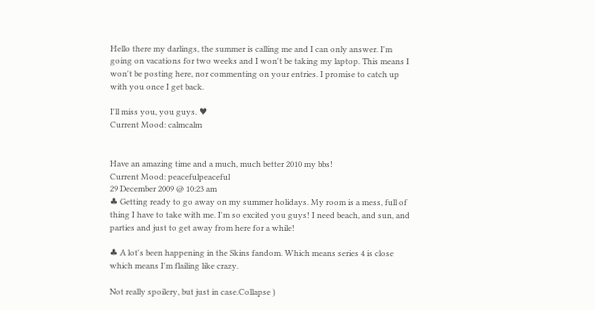Hello there my darlings, the summer is calling me and I can only answer. I'm going on vacations for two weeks and I won't be taking my laptop. This means I won't be posting here, nor commenting on your entries. I promise to catch up with you once I get back.

I'll miss you, you guys. ♥
Current Mood: calmcalm


Have an amazing time and a much, much better 2010 my bbs!
Current Mood: peacefulpeaceful
29 December 2009 @ 10:23 am
♣ Getting ready to go away on my summer holidays. My room is a mess, full of thing I have to take with me. I'm so excited you guys! I need beach, and sun, and parties and just to get away from here for a while!

♣ A lot's been happening in the Skins fandom. Which means series 4 is close which means I'm flailing like crazy.

Not really spoilery, but just in case.Collapse )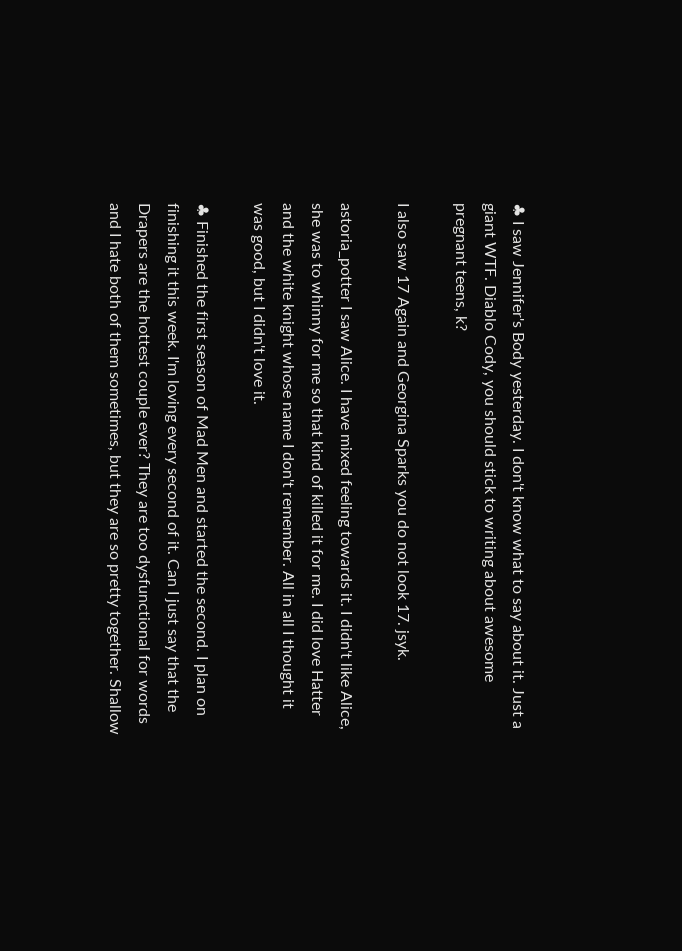♣ I saw Jennifer's Body yesterday. I don't know what to say about it. Just a giant WTF. Diablo Cody, you should stick to writing about awesome pregnant teens, k?

I also saw 17 Again and Georgina Sparks you do not look 17. jsyk.

astoria_potter I saw Alice. I have mixed feeling towards it. I didn't like Alice, she was to whinny for me so that kind of killed it for me. I did love Hatter and the white knight whose name I don't remember. All in all I thought it was good, but I didn't love it.

♣ Finished the first season of Mad Men and started the second. I plan on finishing it this week. I'm loving every second of it. Can I just say that the Drapers are the hottest couple ever? They are too dysfunctional for words and I hate both of them sometimes, but they are so pretty together. Shallow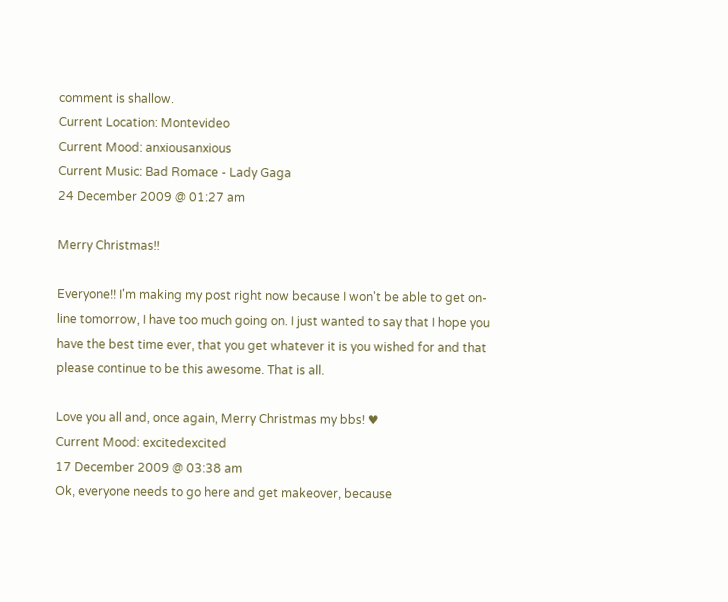comment is shallow.
Current Location: Montevideo
Current Mood: anxiousanxious
Current Music: Bad Romace - Lady Gaga
24 December 2009 @ 01:27 am

Merry Christmas!!

Everyone!! I'm making my post right now because I won't be able to get on-line tomorrow, I have too much going on. I just wanted to say that I hope you have the best time ever, that you get whatever it is you wished for and that please continue to be this awesome. That is all.

Love you all and, once again, Merry Christmas my bbs! ♥
Current Mood: excitedexcited
17 December 2009 @ 03:38 am
Ok, everyone needs to go here and get makeover, because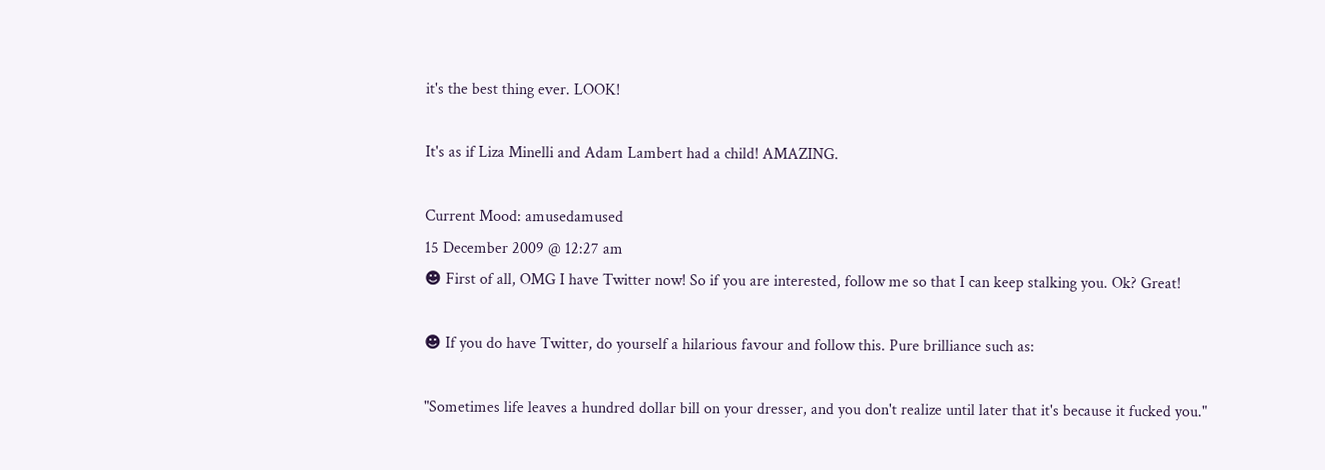it's the best thing ever. LOOK!

It's as if Liza Minelli and Adam Lambert had a child! AMAZING.

Current Mood: amusedamused
15 December 2009 @ 12:27 am
☻ First of all, OMG I have Twitter now! So if you are interested, follow me so that I can keep stalking you. Ok? Great!

☻ If you do have Twitter, do yourself a hilarious favour and follow this. Pure brilliance such as:

"Sometimes life leaves a hundred dollar bill on your dresser, and you don't realize until later that it's because it fucked you."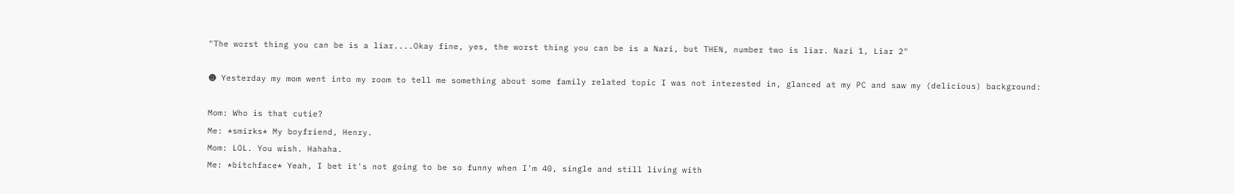"The worst thing you can be is a liar....Okay fine, yes, the worst thing you can be is a Nazi, but THEN, number two is liar. Nazi 1, Liar 2"

☻ Yesterday my mom went into my room to tell me something about some family related topic I was not interested in, glanced at my PC and saw my (delicious) background:

Mom: Who is that cutie?
Me: *smirks* My boyfriend, Henry.
Mom: LOL. You wish. Hahaha.
Me: *bitchface* Yeah, I bet it's not going to be so funny when I'm 40, single and still living with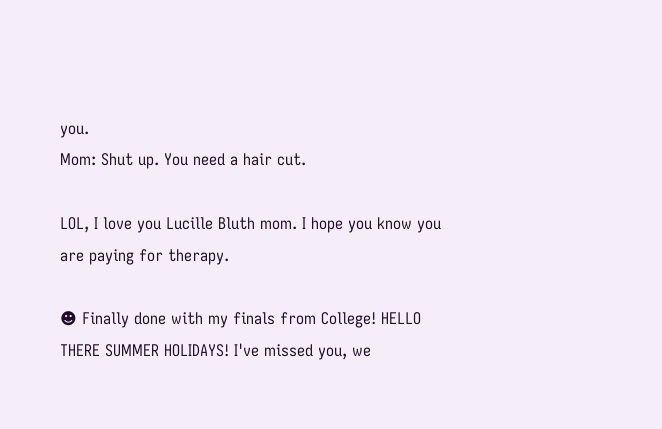you.
Mom: Shut up. You need a hair cut.

LOL, I love you Lucille Bluth mom. I hope you know you are paying for therapy.

☻ Finally done with my finals from College! HELLO THERE SUMMER HOLIDAYS! I've missed you, we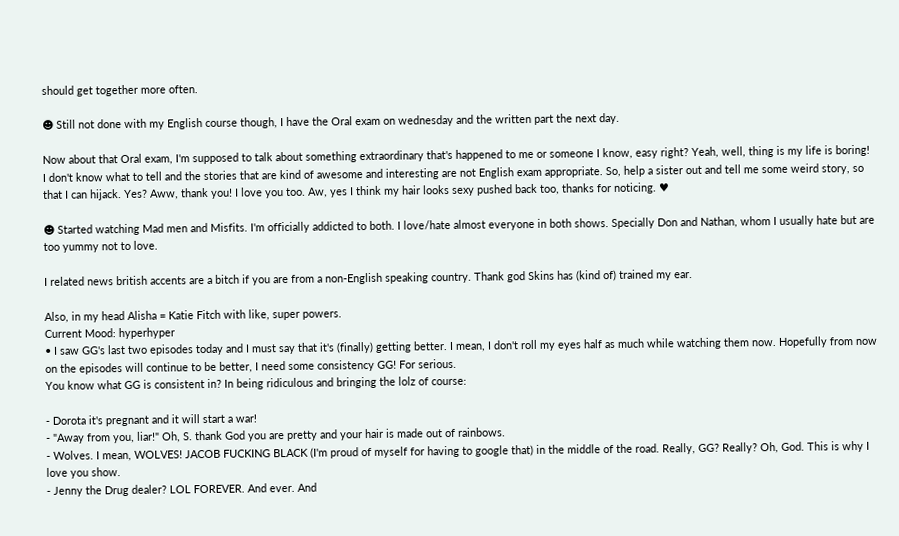should get together more often.

☻ Still not done with my English course though, I have the Oral exam on wednesday and the written part the next day.

Now about that Oral exam, I'm supposed to talk about something extraordinary that's happened to me or someone I know, easy right? Yeah, well, thing is my life is boring! I don't know what to tell and the stories that are kind of awesome and interesting are not English exam appropriate. So, help a sister out and tell me some weird story, so that I can hijack. Yes? Aww, thank you! I love you too. Aw, yes I think my hair looks sexy pushed back too, thanks for noticing. ♥

☻ Started watching Mad men and Misfits. I'm officially addicted to both. I love/hate almost everyone in both shows. Specially Don and Nathan, whom I usually hate but are too yummy not to love.

I related news british accents are a bitch if you are from a non-English speaking country. Thank god Skins has (kind of) trained my ear.

Also, in my head Alisha = Katie Fitch with like, super powers.
Current Mood: hyperhyper
• I saw GG's last two episodes today and I must say that it's (finally) getting better. I mean, I don't roll my eyes half as much while watching them now. Hopefully from now on the episodes will continue to be better, I need some consistency GG! For serious.
You know what GG is consistent in? In being ridiculous and bringing the lolz of course:

- Dorota it's pregnant and it will start a war!
- "Away from you, liar!" Oh, S. thank God you are pretty and your hair is made out of rainbows.
- Wolves. I mean, WOLVES! JACOB FUCKING BLACK (I'm proud of myself for having to google that) in the middle of the road. Really, GG? Really? Oh, God. This is why I love you show.
- Jenny the Drug dealer? LOL FOREVER. And ever. And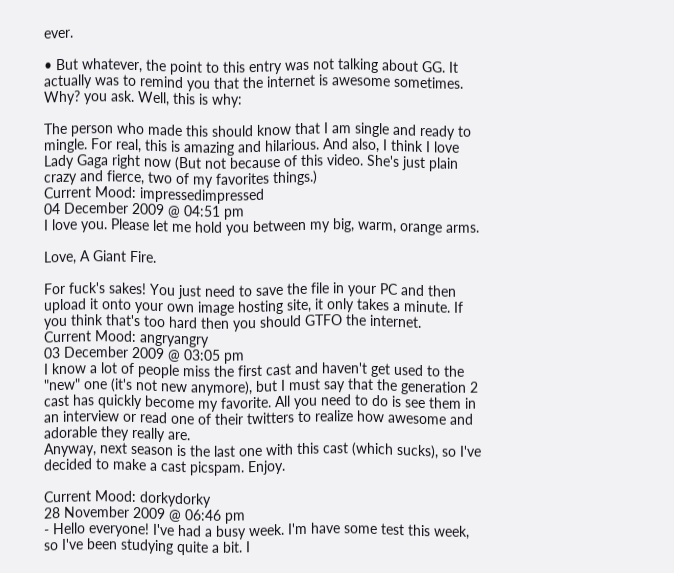ever.

• But whatever, the point to this entry was not talking about GG. It actually was to remind you that the internet is awesome sometimes. Why? you ask. Well, this is why:

The person who made this should know that I am single and ready to mingle. For real, this is amazing and hilarious. And also, I think I love Lady Gaga right now (But not because of this video. She's just plain crazy and fierce, two of my favorites things.)
Current Mood: impressedimpressed
04 December 2009 @ 04:51 pm
I love you. Please let me hold you between my big, warm, orange arms.

Love, A Giant Fire.

For fuck's sakes! You just need to save the file in your PC and then upload it onto your own image hosting site, it only takes a minute. If you think that's too hard then you should GTFO the internet.
Current Mood: angryangry
03 December 2009 @ 03:05 pm
I know a lot of people miss the first cast and haven't get used to the "new" one (it's not new anymore), but I must say that the generation 2 cast has quickly become my favorite. All you need to do is see them in an interview or read one of their twitters to realize how awesome and adorable they really are.
Anyway, next season is the last one with this cast (which sucks), so I've decided to make a cast picspam. Enjoy.

Current Mood: dorkydorky
28 November 2009 @ 06:46 pm
- Hello everyone! I've had a busy week. I'm have some test this week, so I've been studying quite a bit. I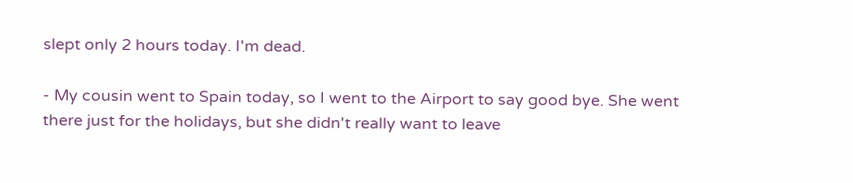slept only 2 hours today. I'm dead.

- My cousin went to Spain today, so I went to the Airport to say good bye. She went there just for the holidays, but she didn't really want to leave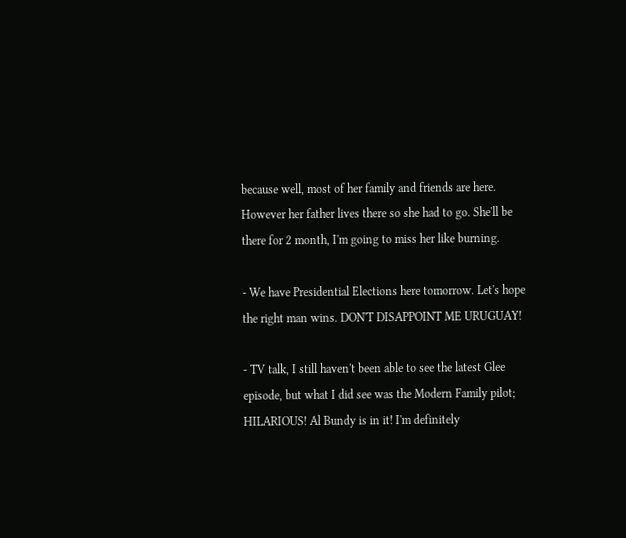because well, most of her family and friends are here. However her father lives there so she had to go. She'll be there for 2 month, I'm going to miss her like burning.

- We have Presidential Elections here tomorrow. Let's hope the right man wins. DON'T DISAPPOINT ME URUGUAY!

- TV talk, I still haven't been able to see the latest Glee episode, but what I did see was the Modern Family pilot; HILARIOUS! Al Bundy is in it! I'm definitely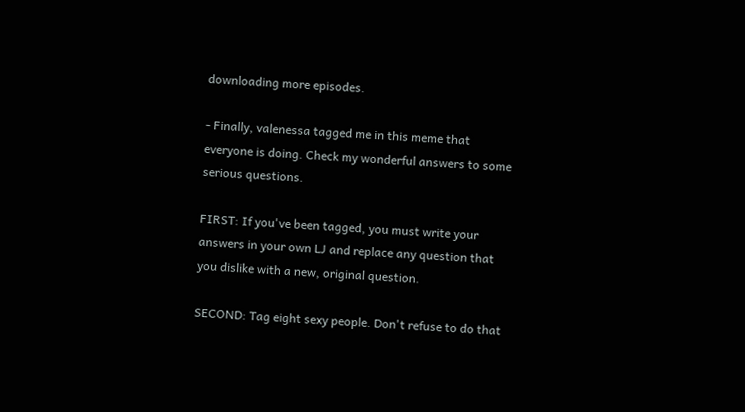downloading more episodes.

- Finally, valenessa tagged me in this meme that everyone is doing. Check my wonderful answers to some serious questions.

FIRST: If you've been tagged, you must write your answers in your own LJ and replace any question that you dislike with a new, original question.

SECOND: Tag eight sexy people. Don't refuse to do that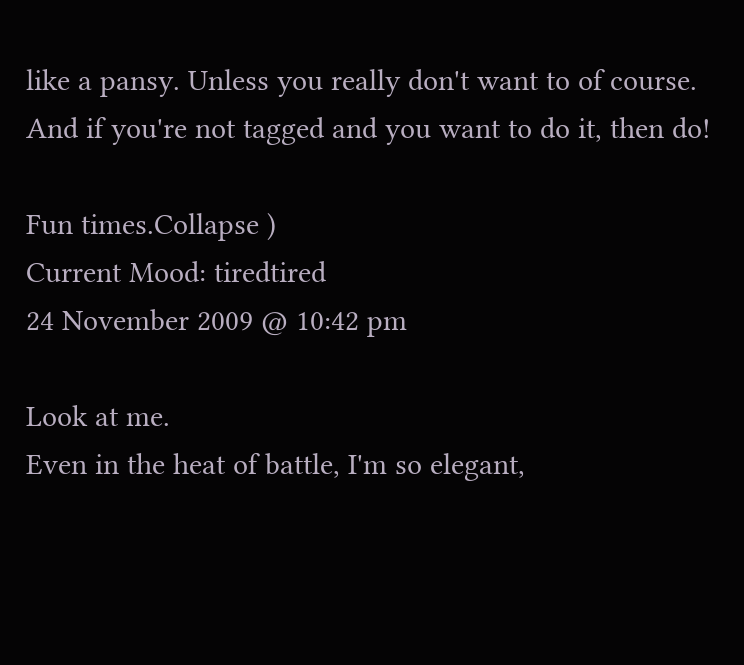like a pansy. Unless you really don't want to of course. And if you're not tagged and you want to do it, then do!

Fun times.Collapse )
Current Mood: tiredtired
24 November 2009 @ 10:42 pm

Look at me.
Even in the heat of battle, I'm so elegant,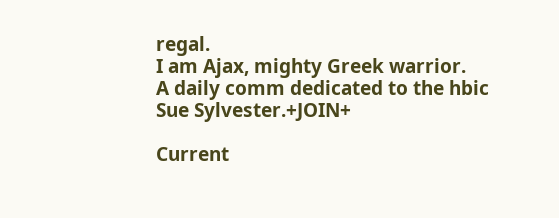regal.
I am Ajax, mighty Greek warrior.
A daily comm dedicated to the hbic
Sue Sylvester.+JOIN+

Current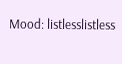Mood: listlesslistless